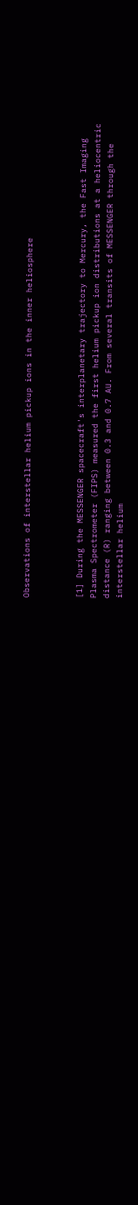Observations of interstellar helium pickup ions in the inner heliosphere



[1] During the MESSENGER spacecraft's interplanetary trajectory to Mercury, the Fast Imaging Plasma Spectrometer (FIPS) measured the first helium pickup ion distributions at a heliocentric distance (R) ranging between 0.3 and 0.7 AU. From several transits of MESSENGER through the interstellar helium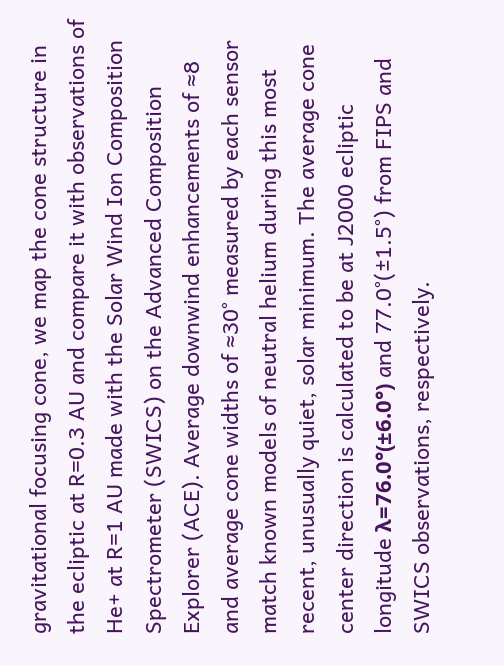gravitational focusing cone, we map the cone structure in the ecliptic at R=0.3 AU and compare it with observations of He+ at R=1 AU made with the Solar Wind Ion Composition Spectrometer (SWICS) on the Advanced Composition Explorer (ACE). Average downwind enhancements of ≈8 and average cone widths of ≈30° measured by each sensor match known models of neutral helium during this most recent, unusually quiet, solar minimum. The average cone center direction is calculated to be at J2000 ecliptic longitude λ=76.0°(±6.0°) and 77.0°(±1.5°) from FIPS and SWICS observations, respectively.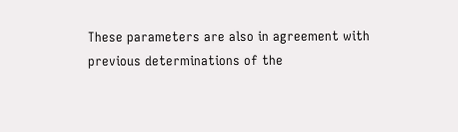These parameters are also in agreement with previous determinations of the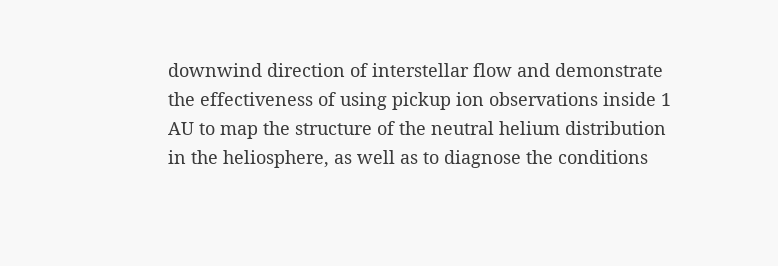downwind direction of interstellar flow and demonstrate the effectiveness of using pickup ion observations inside 1 AU to map the structure of the neutral helium distribution in the heliosphere, as well as to diagnose the conditions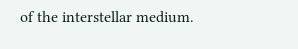of the interstellar medium.